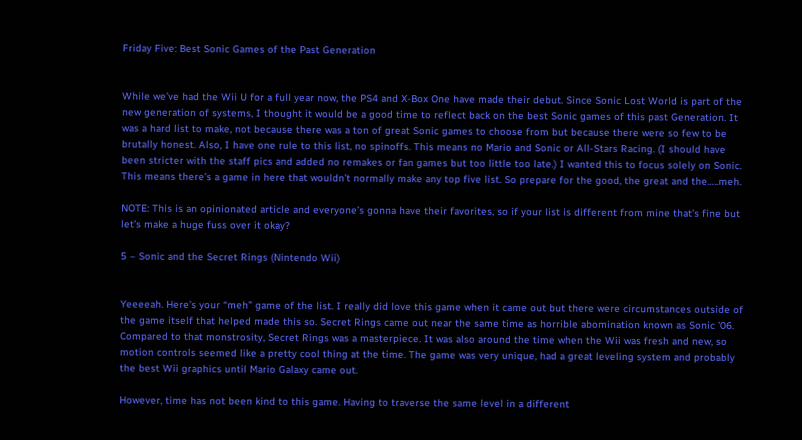Friday Five: Best Sonic Games of the Past Generation


While we’ve had the Wii U for a full year now, the PS4 and X-Box One have made their debut. Since Sonic Lost World is part of the new generation of systems, I thought it would be a good time to reflect back on the best Sonic games of this past Generation. It was a hard list to make, not because there was a ton of great Sonic games to choose from but because there were so few to be brutally honest. Also, I have one rule to this list, no spinoffs. This means no Mario and Sonic or All-Stars Racing. (I should have been stricter with the staff pics and added no remakes or fan games but too little too late.) I wanted this to focus solely on Sonic. This means there’s a game in here that wouldn’t normally make any top five list. So prepare for the good, the great and the…..meh.

NOTE: This is an opinionated article and everyone’s gonna have their favorites, so if your list is different from mine that’s fine but let’s make a huge fuss over it okay?

5 – Sonic and the Secret Rings (Nintendo Wii)


Yeeeeah. Here’s your “meh” game of the list. I really did love this game when it came out but there were circumstances outside of the game itself that helped made this so. Secret Rings came out near the same time as horrible abomination known as Sonic ’06. Compared to that monstrosity, Secret Rings was a masterpiece. It was also around the time when the Wii was fresh and new, so motion controls seemed like a pretty cool thing at the time. The game was very unique, had a great leveling system and probably the best Wii graphics until Mario Galaxy came out.

However, time has not been kind to this game. Having to traverse the same level in a different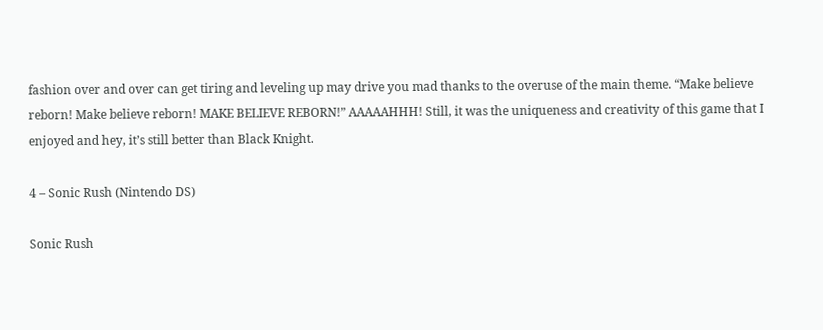fashion over and over can get tiring and leveling up may drive you mad thanks to the overuse of the main theme. “Make believe reborn! Make believe reborn! MAKE BELIEVE REBORN!” AAAAAHHH! Still, it was the uniqueness and creativity of this game that I enjoyed and hey, it’s still better than Black Knight.

4 – Sonic Rush (Nintendo DS)

Sonic Rush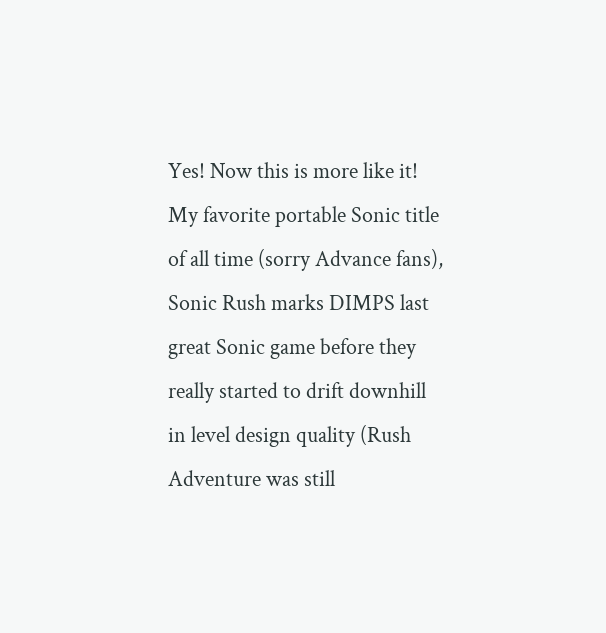Yes! Now this is more like it! My favorite portable Sonic title of all time (sorry Advance fans), Sonic Rush marks DIMPS last great Sonic game before they really started to drift downhill in level design quality (Rush Adventure was still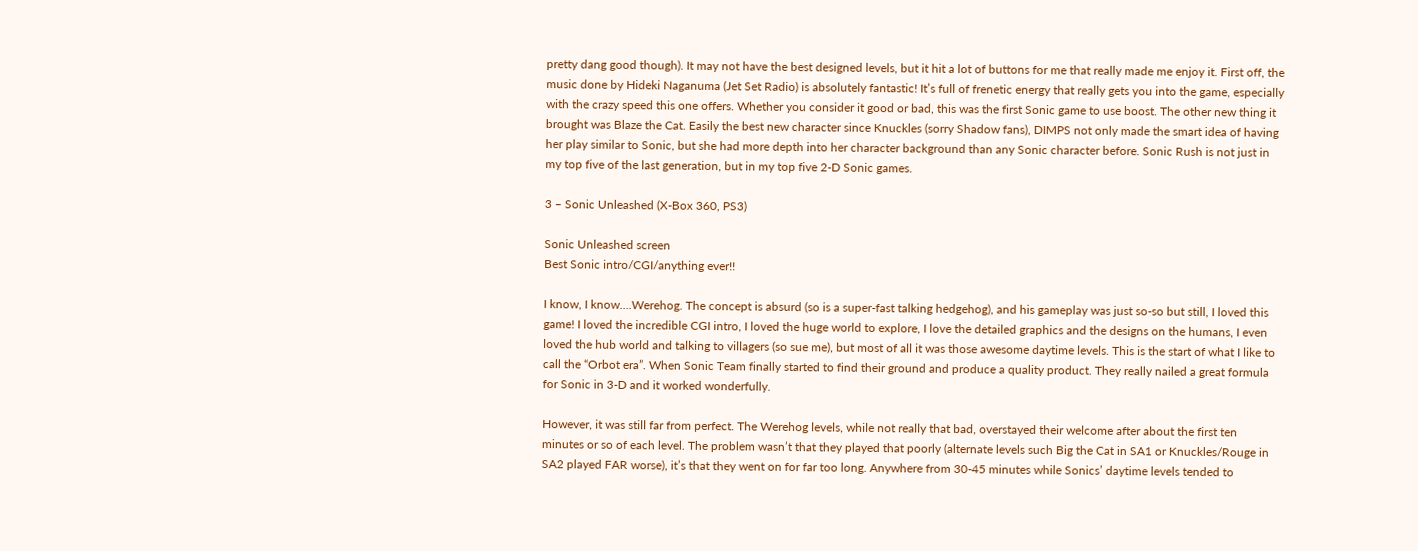pretty dang good though). It may not have the best designed levels, but it hit a lot of buttons for me that really made me enjoy it. First off, the music done by Hideki Naganuma (Jet Set Radio) is absolutely fantastic! It’s full of frenetic energy that really gets you into the game, especially with the crazy speed this one offers. Whether you consider it good or bad, this was the first Sonic game to use boost. The other new thing it brought was Blaze the Cat. Easily the best new character since Knuckles (sorry Shadow fans), DIMPS not only made the smart idea of having her play similar to Sonic, but she had more depth into her character background than any Sonic character before. Sonic Rush is not just in my top five of the last generation, but in my top five 2-D Sonic games.

3 – Sonic Unleashed (X-Box 360, PS3)

Sonic Unleashed screen
Best Sonic intro/CGI/anything ever!!

I know, I know….Werehog. The concept is absurd (so is a super-fast talking hedgehog), and his gameplay was just so-so but still, I loved this game! I loved the incredible CGI intro, I loved the huge world to explore, I love the detailed graphics and the designs on the humans, I even loved the hub world and talking to villagers (so sue me), but most of all it was those awesome daytime levels. This is the start of what I like to call the “Orbot era”. When Sonic Team finally started to find their ground and produce a quality product. They really nailed a great formula for Sonic in 3-D and it worked wonderfully.

However, it was still far from perfect. The Werehog levels, while not really that bad, overstayed their welcome after about the first ten minutes or so of each level. The problem wasn’t that they played that poorly (alternate levels such Big the Cat in SA1 or Knuckles/Rouge in SA2 played FAR worse), it’s that they went on for far too long. Anywhere from 30-45 minutes while Sonics’ daytime levels tended to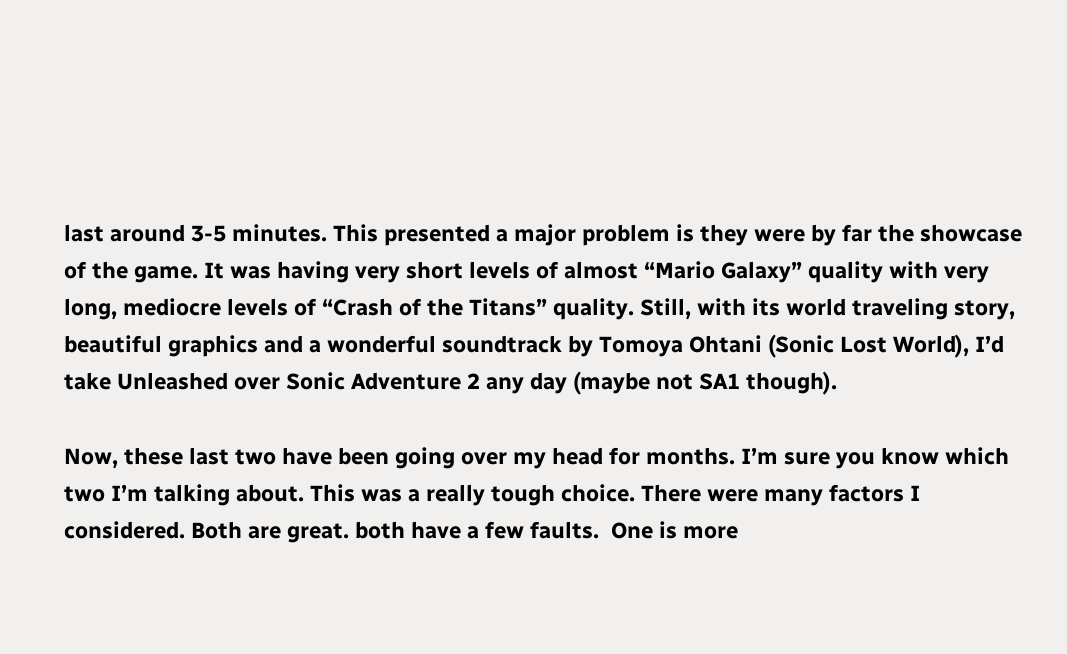last around 3-5 minutes. This presented a major problem is they were by far the showcase of the game. It was having very short levels of almost “Mario Galaxy” quality with very long, mediocre levels of “Crash of the Titans” quality. Still, with its world traveling story, beautiful graphics and a wonderful soundtrack by Tomoya Ohtani (Sonic Lost World), I’d take Unleashed over Sonic Adventure 2 any day (maybe not SA1 though).

Now, these last two have been going over my head for months. I’m sure you know which two I’m talking about. This was a really tough choice. There were many factors I considered. Both are great. both have a few faults.  One is more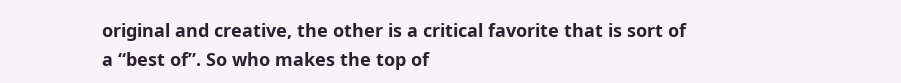original and creative, the other is a critical favorite that is sort of a “best of”. So who makes the top of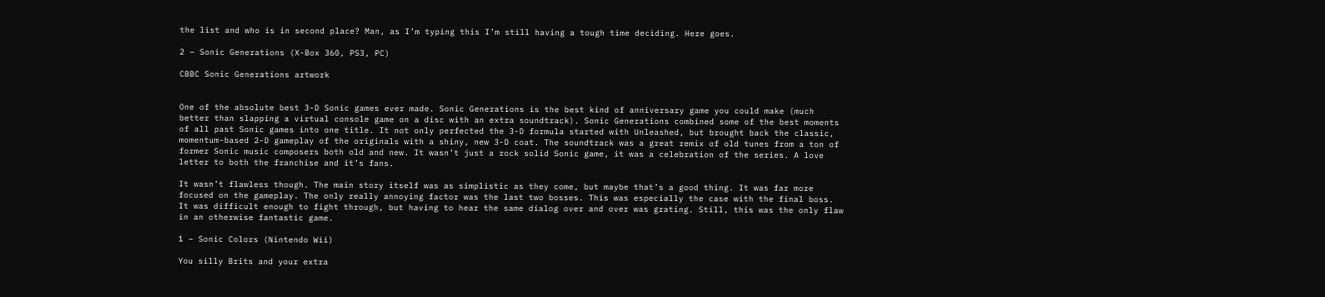the list and who is in second place? Man, as I’m typing this I’m still having a tough time deciding. Here goes.

2 – Sonic Generations (X-Box 360, PS3, PC)

CBBC Sonic Generations artwork


One of the absolute best 3-D Sonic games ever made. Sonic Generations is the best kind of anniversary game you could make (much better than slapping a virtual console game on a disc with an extra soundtrack). Sonic Generations combined some of the best moments of all past Sonic games into one title. It not only perfected the 3-D formula started with Unleashed, but brought back the classic, momentum-based 2-D gameplay of the originals with a shiny, new 3-D coat. The soundtrack was a great remix of old tunes from a ton of former Sonic music composers both old and new. It wasn’t just a rock solid Sonic game, it was a celebration of the series. A love letter to both the franchise and it’s fans.

It wasn’t flawless though. The main story itself was as simplistic as they come, but maybe that’s a good thing. It was far more focused on the gameplay. The only really annoying factor was the last two bosses. This was especially the case with the final boss. It was difficult enough to fight through, but having to hear the same dialog over and over was grating. Still, this was the only flaw in an otherwise fantastic game.

1 – Sonic Colors (Nintendo Wii)

You silly Brits and your extra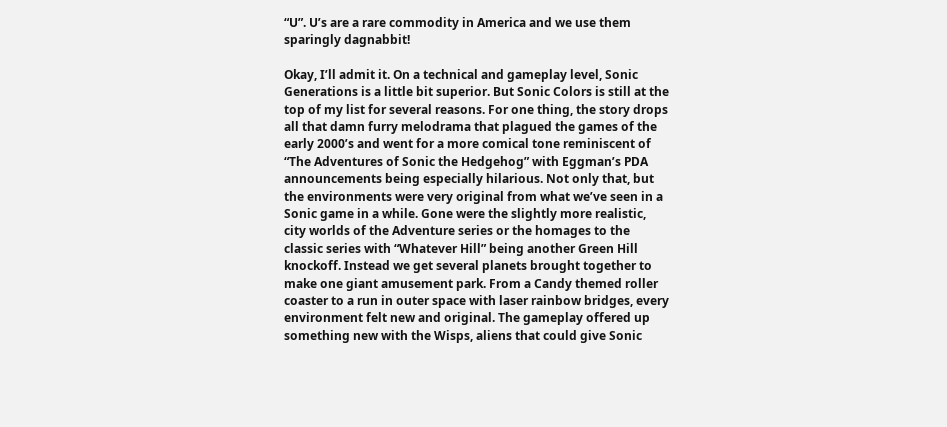“U”. U’s are a rare commodity in America and we use them sparingly dagnabbit!

Okay, I’ll admit it. On a technical and gameplay level, Sonic Generations is a little bit superior. But Sonic Colors is still at the top of my list for several reasons. For one thing, the story drops all that damn furry melodrama that plagued the games of the early 2000’s and went for a more comical tone reminiscent of “The Adventures of Sonic the Hedgehog” with Eggman’s PDA announcements being especially hilarious. Not only that, but the environments were very original from what we’ve seen in a Sonic game in a while. Gone were the slightly more realistic, city worlds of the Adventure series or the homages to the classic series with “Whatever Hill” being another Green Hill knockoff. Instead we get several planets brought together to make one giant amusement park. From a Candy themed roller coaster to a run in outer space with laser rainbow bridges, every environment felt new and original. The gameplay offered up something new with the Wisps, aliens that could give Sonic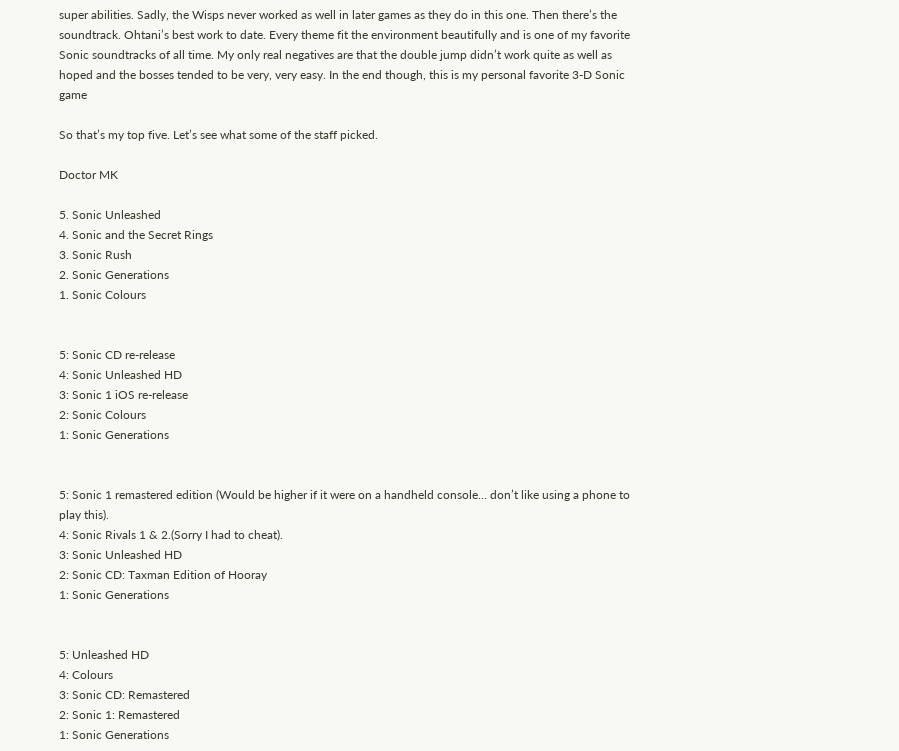super abilities. Sadly, the Wisps never worked as well in later games as they do in this one. Then there’s the soundtrack. Ohtani’s best work to date. Every theme fit the environment beautifully and is one of my favorite Sonic soundtracks of all time. My only real negatives are that the double jump didn’t work quite as well as hoped and the bosses tended to be very, very easy. In the end though, this is my personal favorite 3-D Sonic game

So that’s my top five. Let’s see what some of the staff picked.

Doctor MK

5. Sonic Unleashed
4. Sonic and the Secret Rings
3. Sonic Rush
2. Sonic Generations
1. Sonic Colours


5: Sonic CD re-release
4: Sonic Unleashed HD
3: Sonic 1 iOS re-release
2: Sonic Colours
1: Sonic Generations


5: Sonic 1 remastered edition (Would be higher if it were on a handheld console… don’t like using a phone to play this).
4: Sonic Rivals 1 & 2.(Sorry I had to cheat).
3: Sonic Unleashed HD
2: Sonic CD: Taxman Edition of Hooray
1: Sonic Generations


5: Unleashed HD
4: Colours
3: Sonic CD: Remastered
2: Sonic 1: Remastered
1: Sonic Generations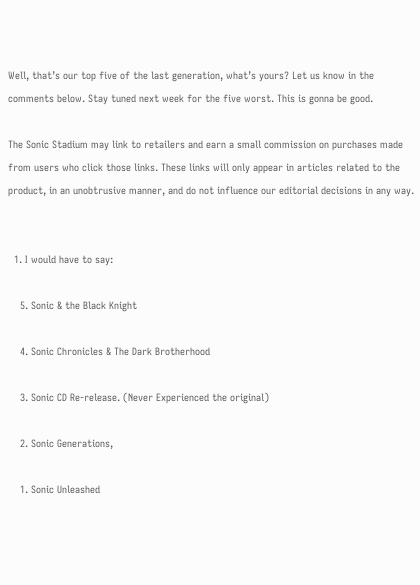Well, that’s our top five of the last generation, what’s yours? Let us know in the comments below. Stay tuned next week for the five worst. This is gonna be good.

The Sonic Stadium may link to retailers and earn a small commission on purchases made from users who click those links. These links will only appear in articles related to the product, in an unobtrusive manner, and do not influence our editorial decisions in any way.


  1. I would have to say:

    5. Sonic & the Black Knight

    4. Sonic Chronicles & The Dark Brotherhood

    3. Sonic CD Re-release. (Never Experienced the original)

    2. Sonic Generations,

    1. Sonic Unleashed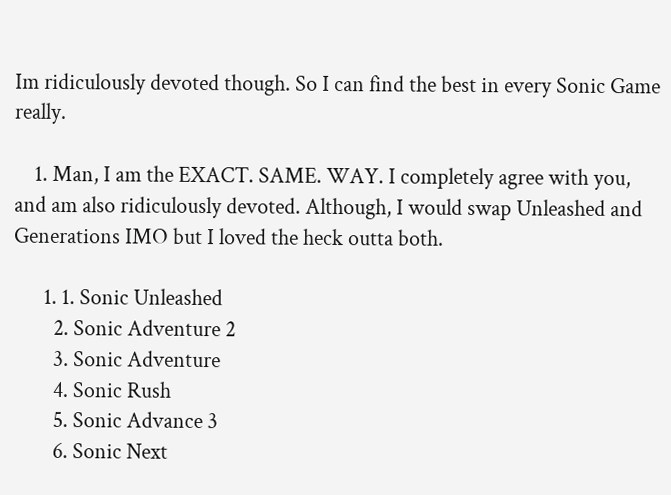Im ridiculously devoted though. So I can find the best in every Sonic Game really.

    1. Man, I am the EXACT. SAME. WAY. I completely agree with you, and am also ridiculously devoted. Although, I would swap Unleashed and Generations IMO but I loved the heck outta both.

      1. 1. Sonic Unleashed
        2. Sonic Adventure 2
        3. Sonic Adventure
        4. Sonic Rush
        5. Sonic Advance 3
        6. Sonic Next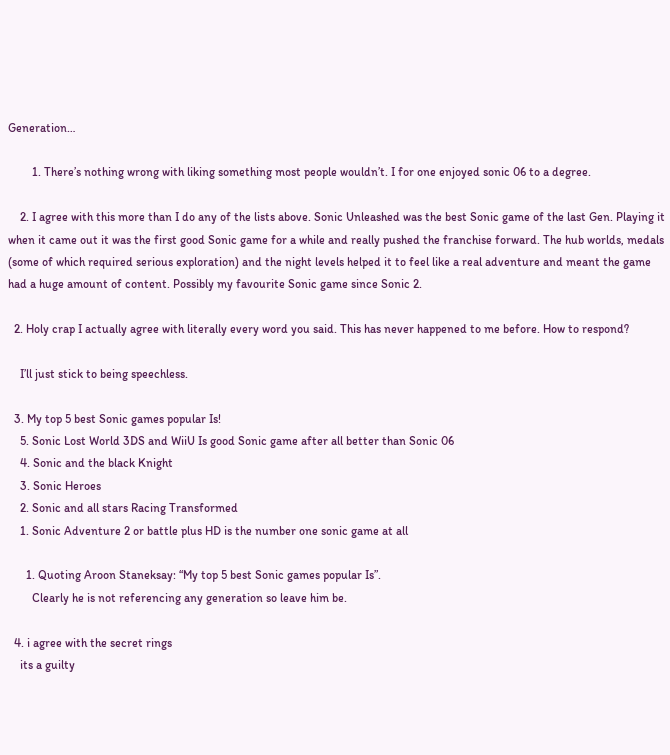Generation…

        1. There’s nothing wrong with liking something most people wouldn’t. I for one enjoyed sonic 06 to a degree.

    2. I agree with this more than I do any of the lists above. Sonic Unleashed was the best Sonic game of the last Gen. Playing it when it came out it was the first good Sonic game for a while and really pushed the franchise forward. The hub worlds, medals (some of which required serious exploration) and the night levels helped it to feel like a real adventure and meant the game had a huge amount of content. Possibly my favourite Sonic game since Sonic 2.

  2. Holy crap I actually agree with literally every word you said. This has never happened to me before. How to respond?

    I’ll just stick to being speechless.

  3. My top 5 best Sonic games popular Is!
    5. Sonic Lost World 3DS and WiiU Is good Sonic game after all better than Sonic 06
    4. Sonic and the black Knight
    3. Sonic Heroes
    2. Sonic and all stars Racing Transformed
    1. Sonic Adventure 2 or battle plus HD is the number one sonic game at all

      1. Quoting Aroon Staneksay: “My top 5 best Sonic games popular Is”.
        Clearly he is not referencing any generation so leave him be.

  4. i agree with the secret rings
    its a guilty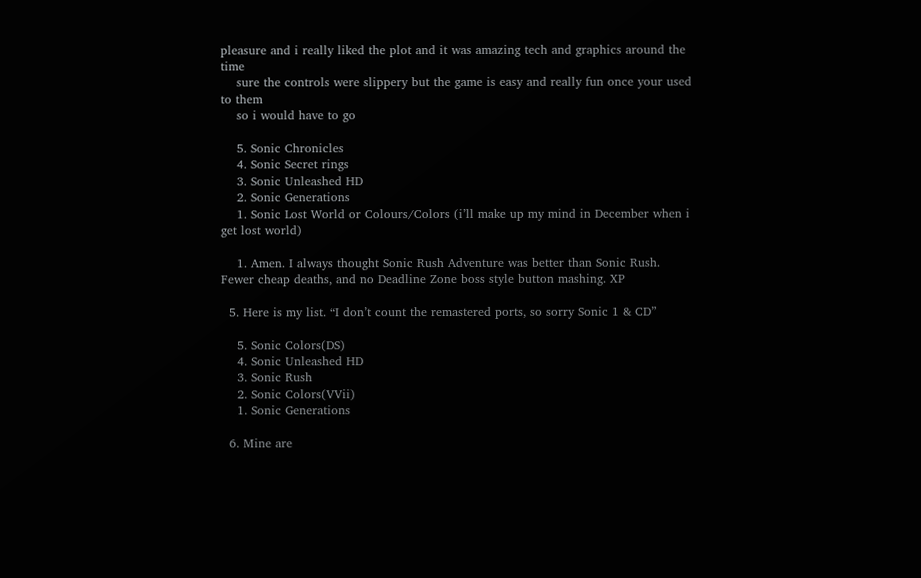pleasure and i really liked the plot and it was amazing tech and graphics around the time
    sure the controls were slippery but the game is easy and really fun once your used to them
    so i would have to go

    5. Sonic Chronicles
    4. Sonic Secret rings
    3. Sonic Unleashed HD
    2. Sonic Generations
    1. Sonic Lost World or Colours/Colors (i’ll make up my mind in December when i get lost world)

    1. Amen. I always thought Sonic Rush Adventure was better than Sonic Rush. Fewer cheap deaths, and no Deadline Zone boss style button mashing. XP

  5. Here is my list. “I don’t count the remastered ports, so sorry Sonic 1 & CD”

    5. Sonic Colors(DS)
    4. Sonic Unleashed HD
    3. Sonic Rush
    2. Sonic Colors(VVii)
    1. Sonic Generations

  6. Mine are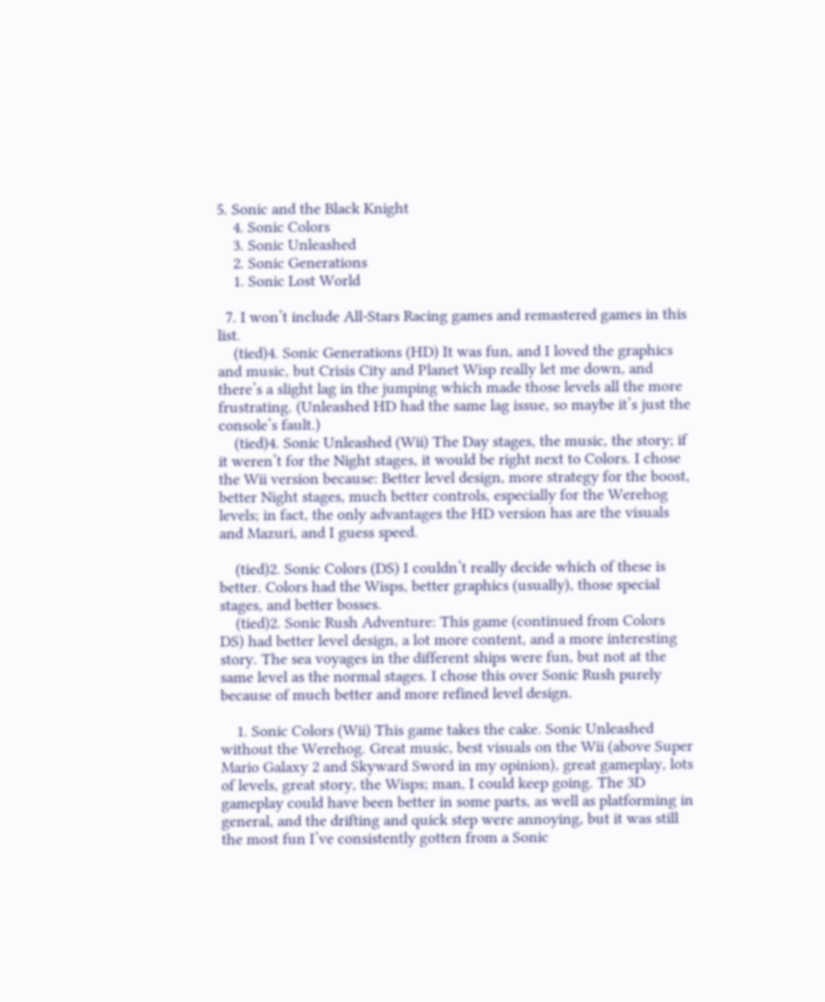5. Sonic and the Black Knight
    4. Sonic Colors
    3. Sonic Unleashed
    2. Sonic Generations
    1. Sonic Lost World

  7. I won’t include All-Stars Racing games and remastered games in this list.
    (tied)4. Sonic Generations (HD) It was fun, and I loved the graphics and music, but Crisis City and Planet Wisp really let me down, and there’s a slight lag in the jumping which made those levels all the more frustrating. (Unleashed HD had the same lag issue, so maybe it’s just the console’s fault.)
    (tied)4. Sonic Unleashed (Wii) The Day stages, the music, the story; if it weren’t for the Night stages, it would be right next to Colors. I chose the Wii version because: Better level design, more strategy for the boost, better Night stages, much better controls, especially for the Werehog levels; in fact, the only advantages the HD version has are the visuals and Mazuri, and I guess speed.

    (tied)2. Sonic Colors (DS) I couldn’t really decide which of these is better. Colors had the Wisps, better graphics (usually), those special stages, and better bosses.
    (tied)2. Sonic Rush Adventure: This game (continued from Colors DS) had better level design, a lot more content, and a more interesting story. The sea voyages in the different ships were fun, but not at the same level as the normal stages. I chose this over Sonic Rush purely because of much better and more refined level design.

    1. Sonic Colors (Wii) This game takes the cake. Sonic Unleashed without the Werehog. Great music, best visuals on the Wii (above Super Mario Galaxy 2 and Skyward Sword in my opinion), great gameplay, lots of levels, great story, the Wisps; man, I could keep going. The 3D gameplay could have been better in some parts, as well as platforming in general, and the drifting and quick step were annoying, but it was still the most fun I’ve consistently gotten from a Sonic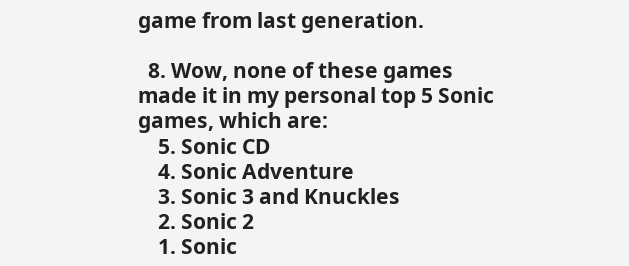game from last generation.

  8. Wow, none of these games made it in my personal top 5 Sonic games, which are:
    5. Sonic CD
    4. Sonic Adventure
    3. Sonic 3 and Knuckles
    2. Sonic 2
    1. Sonic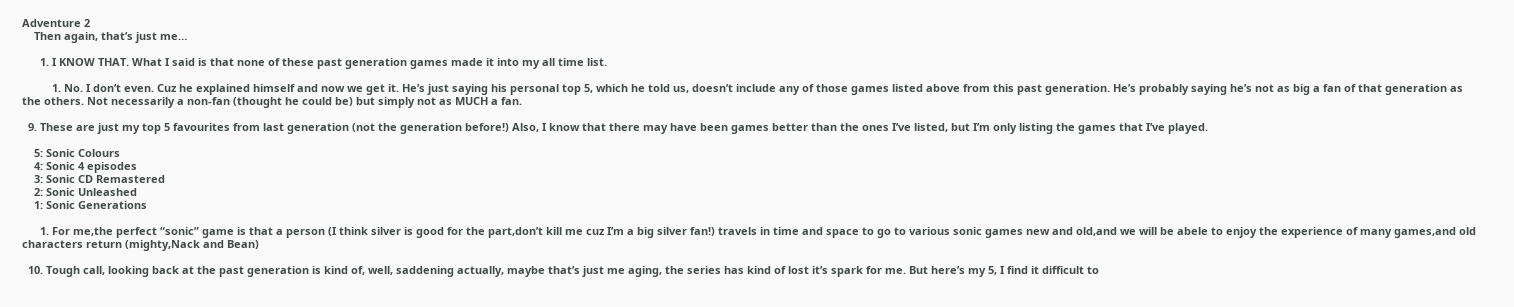Adventure 2
    Then again, that’s just me…

      1. I KNOW THAT. What I said is that none of these past generation games made it into my all time list.

          1. No. I don’t even. Cuz he explained himself and now we get it. He’s just saying his personal top 5, which he told us, doesn’t include any of those games listed above from this past generation. He’s probably saying he’s not as big a fan of that generation as the others. Not necessarily a non-fan (thought he could be) but simply not as MUCH a fan.

  9. These are just my top 5 favourites from last generation (not the generation before!) Also, I know that there may have been games better than the ones I’ve listed, but I’m only listing the games that I’ve played.

    5: Sonic Colours
    4: Sonic 4 episodes
    3: Sonic CD Remastered
    2: Sonic Unleashed
    1: Sonic Generations

      1. For me,the perfect “sonic” game is that a person (I think silver is good for the part,don’t kill me cuz I’m a big silver fan!) travels in time and space to go to various sonic games new and old,and we will be abele to enjoy the experience of many games,and old characters return (mighty,Nack and Bean)

  10. Tough call, looking back at the past generation is kind of, well, saddening actually, maybe that’s just me aging, the series has kind of lost it’s spark for me. But here’s my 5, I find it difficult to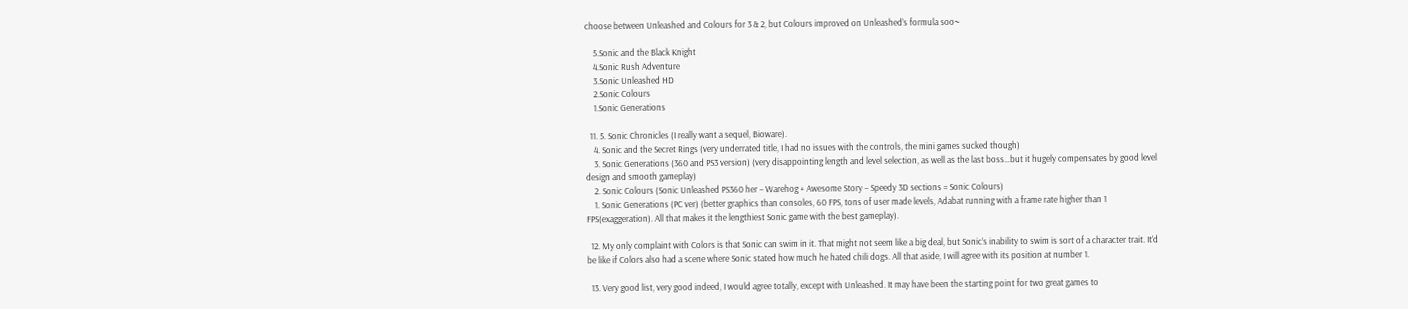choose between Unleashed and Colours for 3 & 2, but Colours improved on Unleashed’s formula soo~

    5.Sonic and the Black Knight
    4.Sonic Rush Adventure
    3.Sonic Unleashed HD
    2.Sonic Colours
    1.Sonic Generations

  11. 5. Sonic Chronicles (I really want a sequel, Bioware).
    4. Sonic and the Secret Rings (very underrated title, I had no issues with the controls, the mini games sucked though)
    3. Sonic Generations (360 and PS3 version) (very disappointing length and level selection, as well as the last boss…but it hugely compensates by good level design and smooth gameplay)
    2. Sonic Colours (Sonic Unleashed PS360 her – Warehog + Awesome Story – Speedy 3D sections = Sonic Colours)
    1. Sonic Generations (PC ver) (better graphics than consoles, 60 FPS, tons of user made levels, Adabat running with a frame rate higher than 1 FPS(exaggeration). All that makes it the lengthiest Sonic game with the best gameplay).

  12. My only complaint with Colors is that Sonic can swim in it. That might not seem like a big deal, but Sonic’s inability to swim is sort of a character trait. It’d be like if Colors also had a scene where Sonic stated how much he hated chili dogs. All that aside, I will agree with its position at number 1.

  13. Very good list, very good indeed, I would agree totally, except with Unleashed. It may have been the starting point for two great games to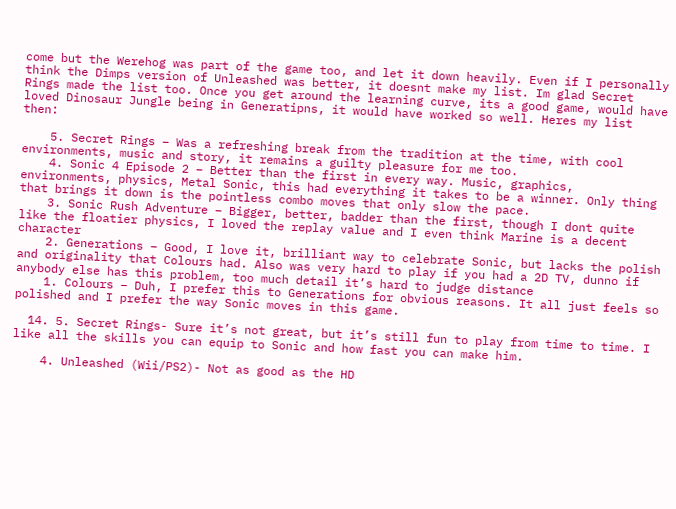come but the Werehog was part of the game too, and let it down heavily. Even if I personally think the Dimps version of Unleashed was better, it doesnt make my list. Im glad Secret Rings made the list too. Once you get around the learning curve, its a good game, would have loved Dinosaur Jungle being in Generatipns, it would have worked so well. Heres my list then:

    5. Secret Rings – Was a refreshing break from the tradition at the time, with cool environments, music and story, it remains a guilty pleasure for me too.
    4. Sonic 4 Episode 2 – Better than the first in every way. Music, graphics, environments, physics, Metal Sonic, this had everything it takes to be a winner. Only thing that brings it down is the pointless combo moves that only slow the pace.
    3. Sonic Rush Adventure – Bigger, better, badder than the first, though I dont quite like the floatier physics, I loved the replay value and I even think Marine is a decent character
    2. Generations – Good, I love it, brilliant way to celebrate Sonic, but lacks the polish and originality that Colours had. Also was very hard to play if you had a 2D TV, dunno if anybody else has this problem, too much detail it’s hard to judge distance
    1. Colours – Duh, I prefer this to Generations for obvious reasons. It all just feels so polished and I prefer the way Sonic moves in this game.

  14. 5. Secret Rings- Sure it’s not great, but it’s still fun to play from time to time. I like all the skills you can equip to Sonic and how fast you can make him.

    4. Unleashed (Wii/PS2)- Not as good as the HD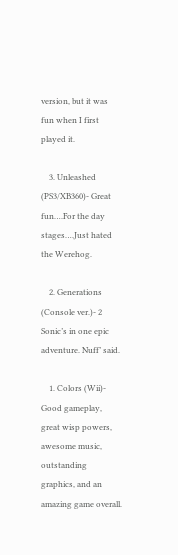version, but it was fun when I first played it.

    3. Unleashed (PS3/XB360)- Great fun….For the day stages….Just hated the Werehog.

    2. Generations (Console ver.)- 2 Sonic’s in one epic adventure. Nuff’ said.

    1. Colors (Wii)- Good gameplay, great wisp powers, awesome music, outstanding graphics, and an amazing game overall.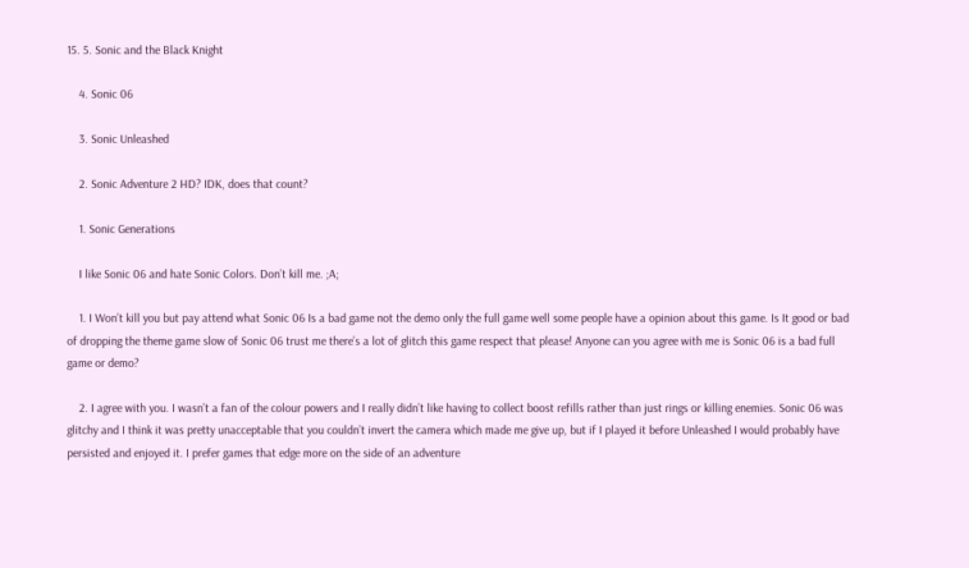15. 5. Sonic and the Black Knight

    4. Sonic 06

    3. Sonic Unleashed

    2. Sonic Adventure 2 HD? IDK, does that count?

    1. Sonic Generations

    I like Sonic 06 and hate Sonic Colors. Don’t kill me. ;A;

    1. I Won’t kill you but pay attend what Sonic 06 Is a bad game not the demo only the full game well some people have a opinion about this game. Is It good or bad of dropping the theme game slow of Sonic 06 trust me there’s a lot of glitch this game respect that please! Anyone can you agree with me is Sonic 06 is a bad full game or demo?

    2. I agree with you. I wasn’t a fan of the colour powers and I really didn’t like having to collect boost refills rather than just rings or killing enemies. Sonic 06 was glitchy and I think it was pretty unacceptable that you couldn’t invert the camera which made me give up, but if I played it before Unleashed I would probably have persisted and enjoyed it. I prefer games that edge more on the side of an adventure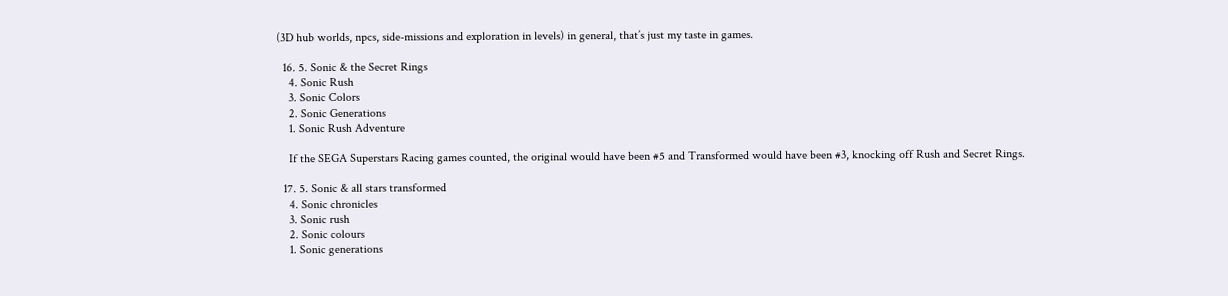(3D hub worlds, npcs, side-missions and exploration in levels) in general, that’s just my taste in games.

  16. 5. Sonic & the Secret Rings
    4. Sonic Rush
    3. Sonic Colors
    2. Sonic Generations
    1. Sonic Rush Adventure

    If the SEGA Superstars Racing games counted, the original would have been #5 and Transformed would have been #3, knocking off Rush and Secret Rings.

  17. 5. Sonic & all stars transformed
    4. Sonic chronicles
    3. Sonic rush
    2. Sonic colours
    1. Sonic generations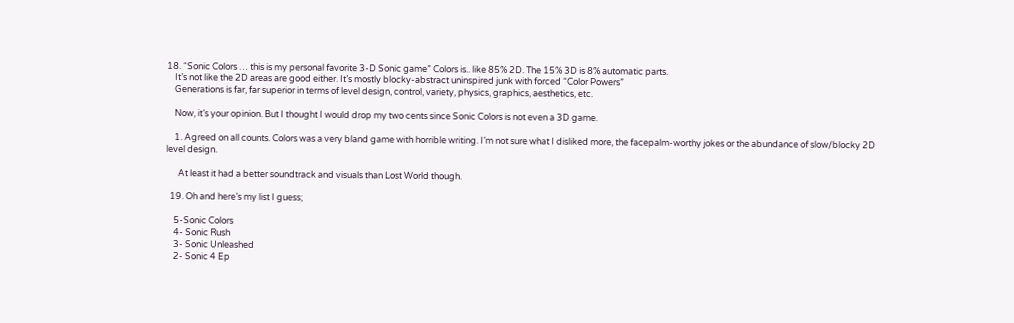18. “Sonic Colors … this is my personal favorite 3-D Sonic game” Colors is.. like 85% 2D. The 15% 3D is 8% automatic parts.
    It’s not like the 2D areas are good either. It’s mostly blocky-abstract uninspired junk with forced “Color Powers”
    Generations is far, far superior in terms of level design, control, variety, physics, graphics, aesthetics, etc.

    Now, it’s your opinion. But I thought I would drop my two cents since Sonic Colors is not even a 3D game.

    1. Agreed on all counts. Colors was a very bland game with horrible writing. I’m not sure what I disliked more, the facepalm-worthy jokes or the abundance of slow/blocky 2D level design.

      At least it had a better soundtrack and visuals than Lost World though.

  19. Oh and here’s my list I guess;

    5-Sonic Colors
    4- Sonic Rush
    3- Sonic Unleashed
    2- Sonic 4 Ep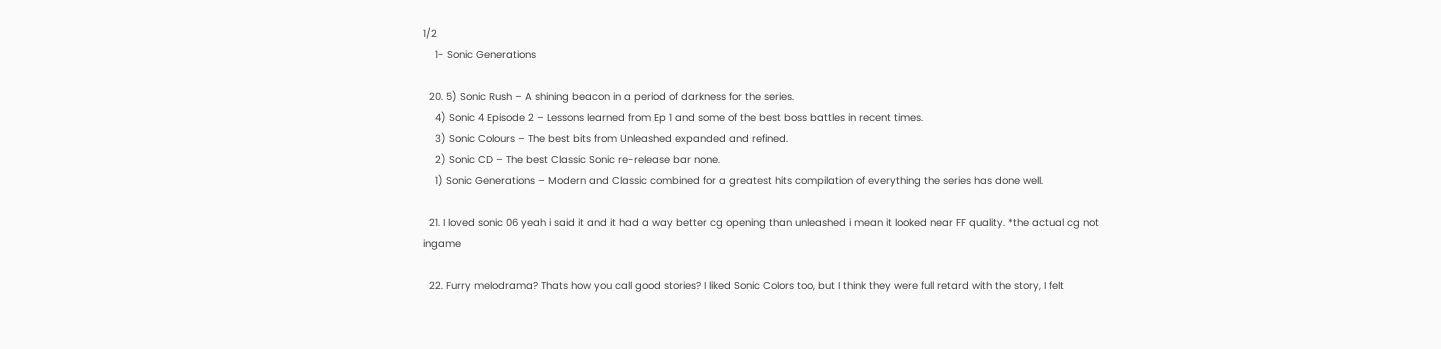1/2
    1- Sonic Generations

  20. 5) Sonic Rush – A shining beacon in a period of darkness for the series.
    4) Sonic 4 Episode 2 – Lessons learned from Ep 1 and some of the best boss battles in recent times.
    3) Sonic Colours – The best bits from Unleashed expanded and refined.
    2) Sonic CD – The best Classic Sonic re-release bar none.
    1) Sonic Generations – Modern and Classic combined for a greatest hits compilation of everything the series has done well.

  21. I loved sonic 06 yeah i said it and it had a way better cg opening than unleashed i mean it looked near FF quality. *the actual cg not ingame

  22. Furry melodrama? Thats how you call good stories? I liked Sonic Colors too, but I think they were full retard with the story, I felt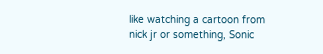like watching a cartoon from nick jr or something, Sonic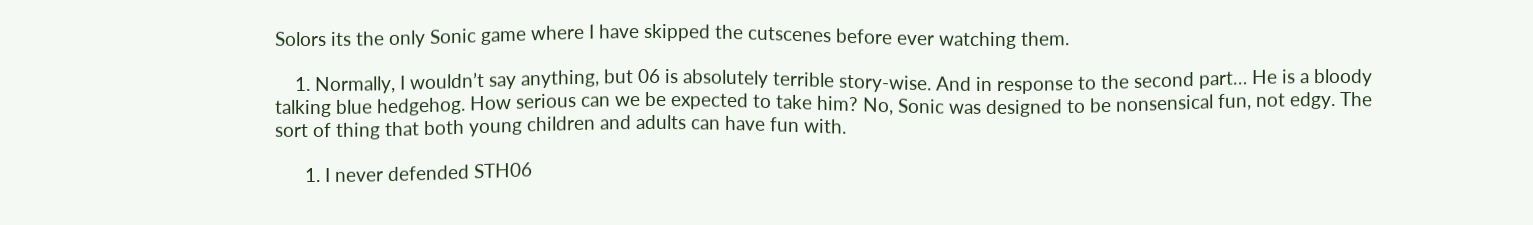Solors its the only Sonic game where I have skipped the cutscenes before ever watching them.

    1. Normally, I wouldn’t say anything, but 06 is absolutely terrible story-wise. And in response to the second part… He is a bloody talking blue hedgehog. How serious can we be expected to take him? No, Sonic was designed to be nonsensical fun, not edgy. The sort of thing that both young children and adults can have fun with.

      1. I never defended STH06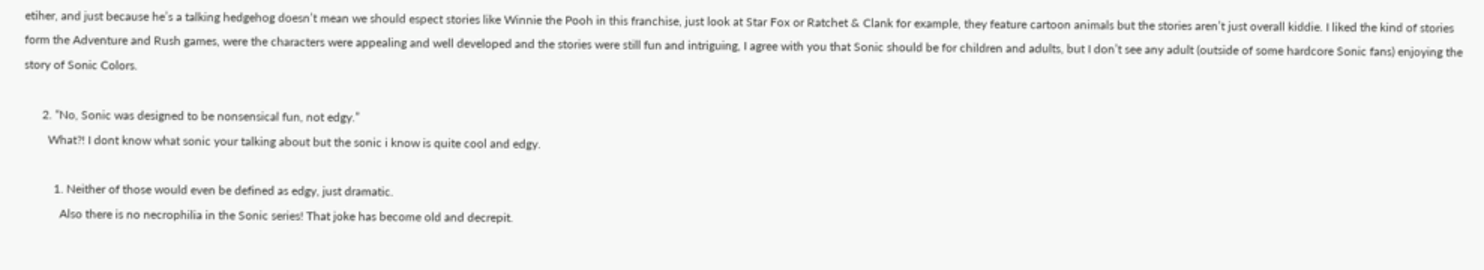etiher, and just because he’s a talking hedgehog doesn’t mean we should espect stories like Winnie the Pooh in this franchise, just look at Star Fox or Ratchet & Clank for example, they feature cartoon animals but the stories aren’t just overall kiddie. I liked the kind of stories form the Adventure and Rush games, were the characters were appealing and well developed and the stories were still fun and intriguing, I agree with you that Sonic should be for children and adults, but I don’t see any adult (outside of some hardcore Sonic fans) enjoying the story of Sonic Colors.

      2. “No, Sonic was designed to be nonsensical fun, not edgy.”
        What?! I dont know what sonic your talking about but the sonic i know is quite cool and edgy.

          1. Neither of those would even be defined as edgy, just dramatic.
            Also there is no necrophilia in the Sonic series! That joke has become old and decrepit.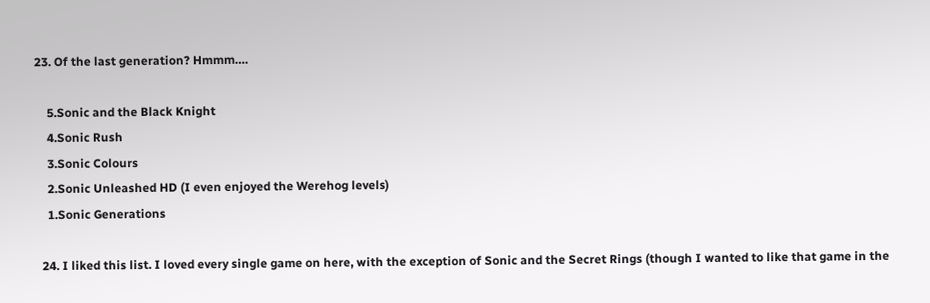23. Of the last generation? Hmmm….

    5.Sonic and the Black Knight
    4.Sonic Rush
    3.Sonic Colours
    2.Sonic Unleashed HD (I even enjoyed the Werehog levels)
    1.Sonic Generations

  24. I liked this list. I loved every single game on here, with the exception of Sonic and the Secret Rings (though I wanted to like that game in the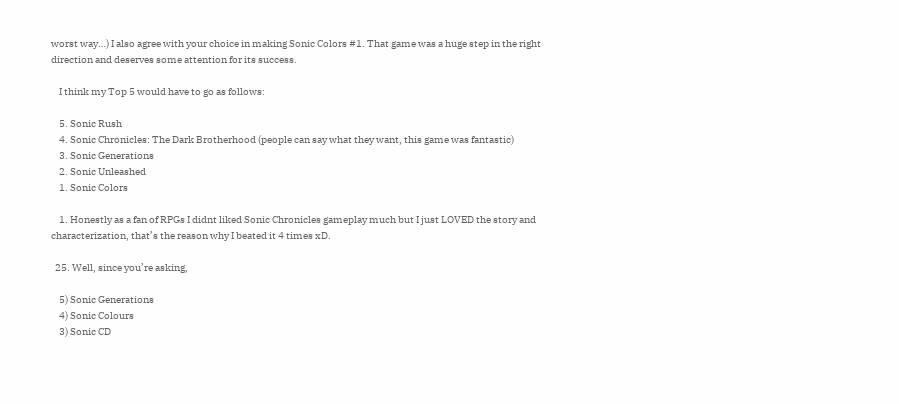worst way…) I also agree with your choice in making Sonic Colors #1. That game was a huge step in the right direction and deserves some attention for its success.

    I think my Top 5 would have to go as follows:

    5. Sonic Rush
    4. Sonic Chronicles: The Dark Brotherhood (people can say what they want, this game was fantastic)
    3. Sonic Generations
    2. Sonic Unleashed
    1. Sonic Colors

    1. Honestly as a fan of RPGs I didnt liked Sonic Chronicles gameplay much but I just LOVED the story and characterization, that’s the reason why I beated it 4 times xD.

  25. Well, since you’re asking,

    5) Sonic Generations
    4) Sonic Colours
    3) Sonic CD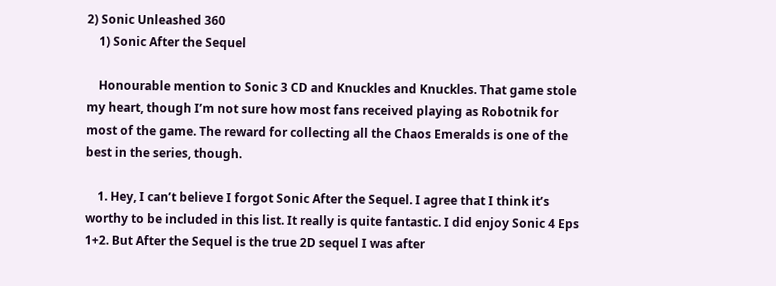2) Sonic Unleashed 360
    1) Sonic After the Sequel

    Honourable mention to Sonic 3 CD and Knuckles and Knuckles. That game stole my heart, though I’m not sure how most fans received playing as Robotnik for most of the game. The reward for collecting all the Chaos Emeralds is one of the best in the series, though.

    1. Hey, I can’t believe I forgot Sonic After the Sequel. I agree that I think it’s worthy to be included in this list. It really is quite fantastic. I did enjoy Sonic 4 Eps 1+2. But After the Sequel is the true 2D sequel I was after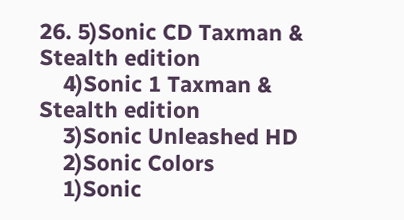26. 5)Sonic CD Taxman & Stealth edition
    4)Sonic 1 Taxman & Stealth edition
    3)Sonic Unleashed HD
    2)Sonic Colors
    1)Sonic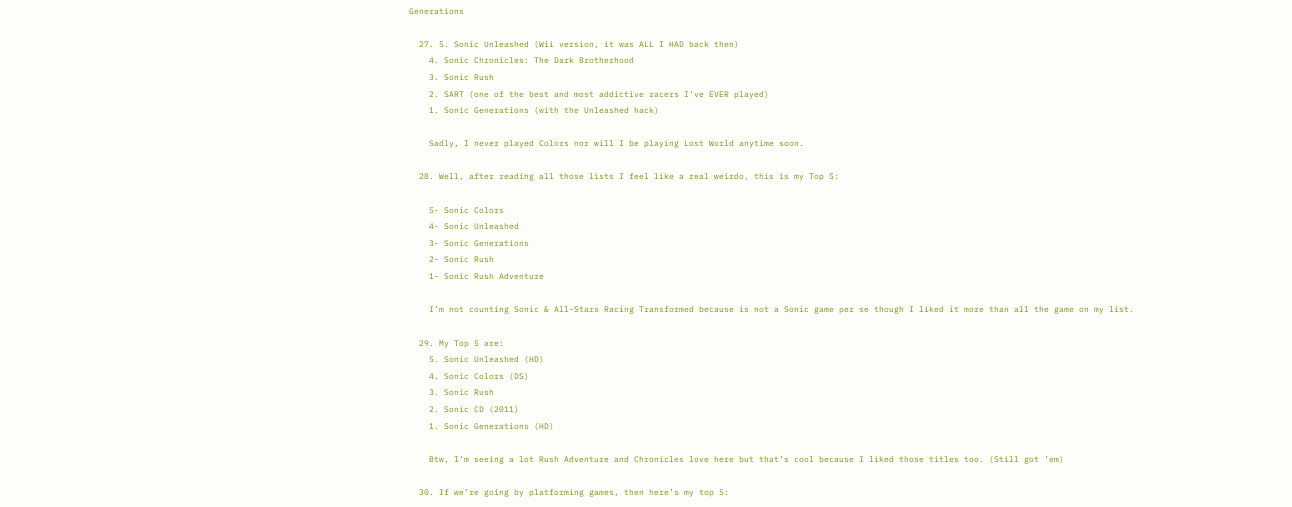Generations

  27. 5. Sonic Unleashed (Wii version, it was ALL I HAD back then)
    4. Sonic Chronicles: The Dark Brotherhood
    3. Sonic Rush
    2. SART (one of the best and most addictive racers I’ve EVER played)
    1. Sonic Generations (with the Unleashed hack)

    Sadly, I never played Colors nor will I be playing Lost World anytime soon.

  28. Well, after reading all those lists I feel like a real weirdo, this is my Top 5:

    5- Sonic Colors
    4- Sonic Unleashed
    3- Sonic Generations
    2- Sonic Rush
    1- Sonic Rush Adventure

    I’m not counting Sonic & All-Stars Racing Transformed because is not a Sonic game per se though I liked it more than all the game on my list.

  29. My Top 5 are:
    5. Sonic Unleashed (HD)
    4. Sonic Colors (DS)
    3. Sonic Rush
    2. Sonic CD (2011)
    1. Sonic Generations (HD)

    Btw, I’m seeing a lot Rush Adventure and Chronicles love here but that’s cool because I liked those titles too. (Still got ’em)

  30. If we’re going by platforming games, then here’s my top 5: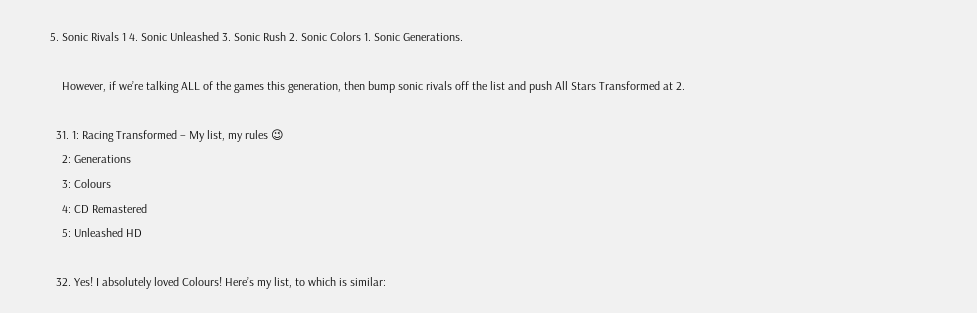5. Sonic Rivals 1 4. Sonic Unleashed 3. Sonic Rush 2. Sonic Colors 1. Sonic Generations.

    However, if we’re talking ALL of the games this generation, then bump sonic rivals off the list and push All Stars Transformed at 2.

  31. 1: Racing Transformed – My list, my rules 😉
    2: Generations
    3: Colours
    4: CD Remastered
    5: Unleashed HD

  32. Yes! I absolutely loved Colours! Here’s my list, to which is similar: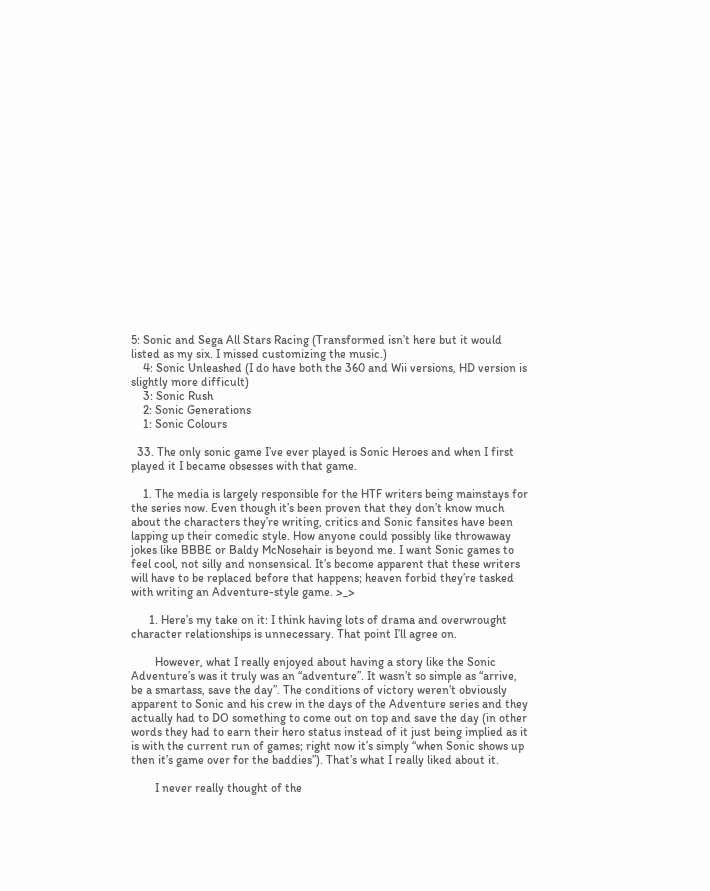5: Sonic and Sega All Stars Racing (Transformed isn’t here but it would listed as my six. I missed customizing the music.)
    4: Sonic Unleashed (I do have both the 360 and Wii versions, HD version is slightly more difficult)
    3: Sonic Rush
    2: Sonic Generations
    1: Sonic Colours

  33. The only sonic game I’ve ever played is Sonic Heroes and when I first played it I became obsesses with that game.

    1. The media is largely responsible for the HTF writers being mainstays for the series now. Even though it’s been proven that they don’t know much about the characters they’re writing, critics and Sonic fansites have been lapping up their comedic style. How anyone could possibly like throwaway jokes like BBBE or Baldy McNosehair is beyond me. I want Sonic games to feel cool, not silly and nonsensical. It’s become apparent that these writers will have to be replaced before that happens; heaven forbid they’re tasked with writing an Adventure-style game. >_>

      1. Here’s my take on it: I think having lots of drama and overwrought character relationships is unnecessary. That point I’ll agree on.

        However, what I really enjoyed about having a story like the Sonic Adventure’s was it truly was an “adventure”. It wasn’t so simple as “arrive, be a smartass, save the day”. The conditions of victory weren’t obviously apparent to Sonic and his crew in the days of the Adventure series and they actually had to DO something to come out on top and save the day (in other words they had to earn their hero status instead of it just being implied as it is with the current run of games; right now it’s simply “when Sonic shows up then it’s game over for the baddies”). That’s what I really liked about it.

        I never really thought of the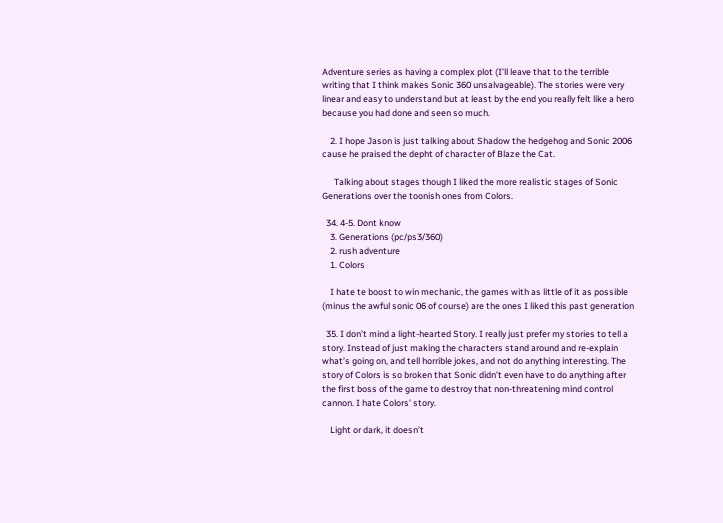Adventure series as having a complex plot (I’ll leave that to the terrible writing that I think makes Sonic 360 unsalvageable). The stories were very linear and easy to understand but at least by the end you really felt like a hero because you had done and seen so much.

    2. I hope Jason is just talking about Shadow the hedgehog and Sonic 2006 cause he praised the depht of character of Blaze the Cat.

      Talking about stages though I liked the more realistic stages of Sonic Generations over the toonish ones from Colors.

  34. 4-5. Dont know
    3. Generations (pc/ps3/360)
    2. rush adventure
    1. Colors

    I hate te boost to win mechanic, the games with as little of it as possible (minus the awful sonic 06 of course) are the ones I liked this past generation

  35. I don’t mind a light-hearted Story. I really just prefer my stories to tell a story. Instead of just making the characters stand around and re-explain what’s going on, and tell horrible jokes, and not do anything interesting. The story of Colors is so broken that Sonic didn’t even have to do anything after the first boss of the game to destroy that non-threatening mind control cannon. I hate Colors’ story.

    Light or dark, it doesn’t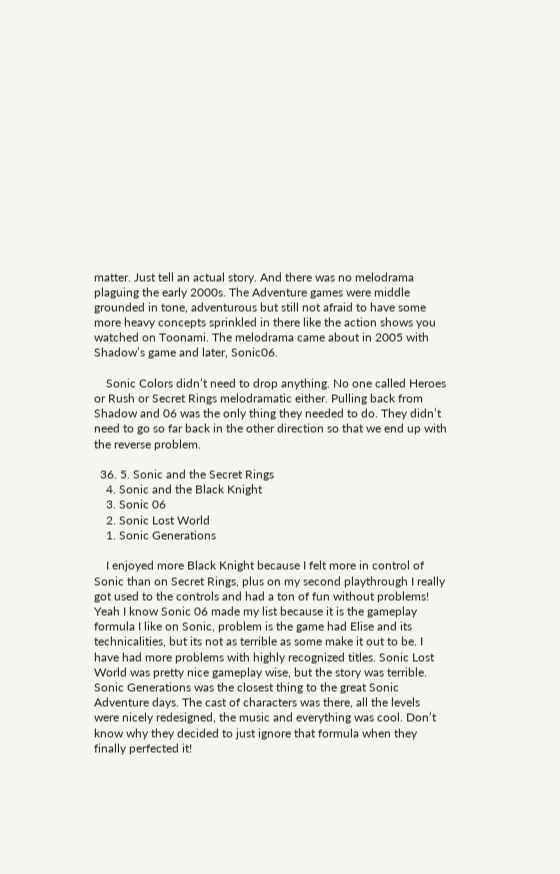matter. Just tell an actual story. And there was no melodrama plaguing the early 2000s. The Adventure games were middle grounded in tone, adventurous but still not afraid to have some more heavy concepts sprinkled in there like the action shows you watched on Toonami. The melodrama came about in 2005 with Shadow’s game and later, Sonic06.

    Sonic Colors didn’t need to drop anything. No one called Heroes or Rush or Secret Rings melodramatic either. Pulling back from Shadow and 06 was the only thing they needed to do. They didn’t need to go so far back in the other direction so that we end up with the reverse problem.

  36. 5. Sonic and the Secret Rings
    4. Sonic and the Black Knight
    3. Sonic 06
    2. Sonic Lost World
    1. Sonic Generations

    I enjoyed more Black Knight because I felt more in control of Sonic than on Secret Rings, plus on my second playthrough I really got used to the controls and had a ton of fun without problems! Yeah I know Sonic 06 made my list because it is the gameplay formula I like on Sonic, problem is the game had Elise and its technicalities, but its not as terrible as some make it out to be. I have had more problems with highly recognized titles. Sonic Lost World was pretty nice gameplay wise, but the story was terrible. Sonic Generations was the closest thing to the great Sonic Adventure days. The cast of characters was there, all the levels were nicely redesigned, the music and everything was cool. Don’t know why they decided to just ignore that formula when they finally perfected it!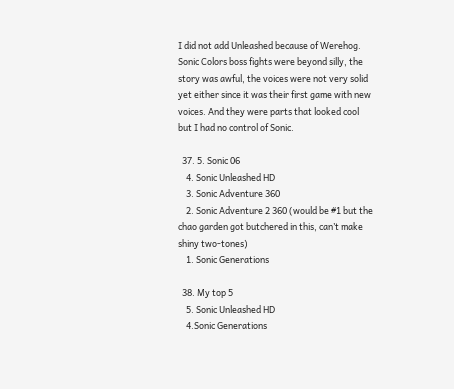I did not add Unleashed because of Werehog. Sonic Colors boss fights were beyond silly, the story was awful, the voices were not very solid yet either since it was their first game with new voices. And they were parts that looked cool but I had no control of Sonic.

  37. 5. Sonic 06
    4. Sonic Unleashed HD
    3. Sonic Adventure 360
    2. Sonic Adventure 2 360 (would be #1 but the chao garden got butchered in this, can’t make shiny two-tones)
    1. Sonic Generations

  38. My top 5
    5. Sonic Unleashed HD
    4.Sonic Generations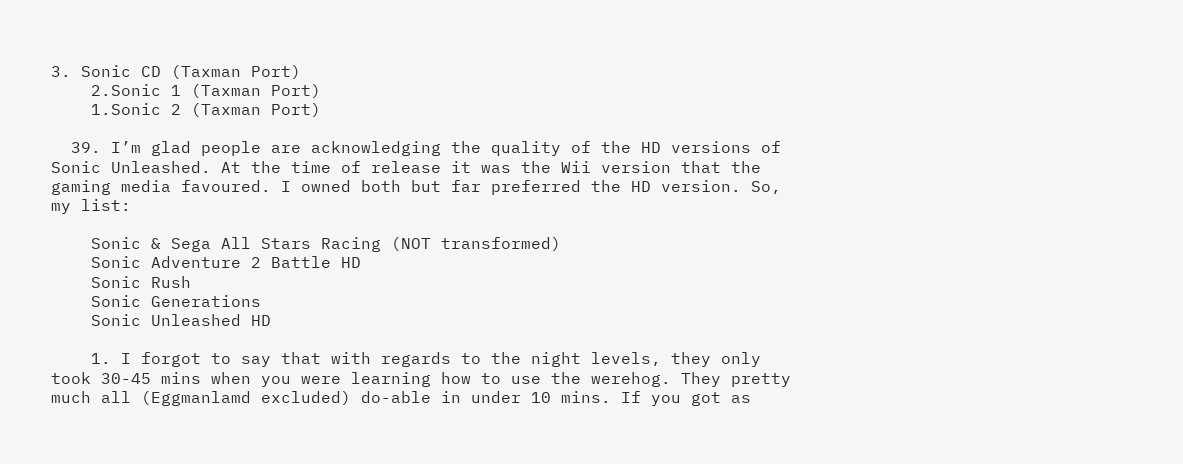3. Sonic CD (Taxman Port)
    2.Sonic 1 (Taxman Port)
    1.Sonic 2 (Taxman Port)

  39. I’m glad people are acknowledging the quality of the HD versions of Sonic Unleashed. At the time of release it was the Wii version that the gaming media favoured. I owned both but far preferred the HD version. So, my list:

    Sonic & Sega All Stars Racing (NOT transformed)
    Sonic Adventure 2 Battle HD
    Sonic Rush
    Sonic Generations
    Sonic Unleashed HD

    1. I forgot to say that with regards to the night levels, they only took 30-45 mins when you were learning how to use the werehog. They pretty much all (Eggmanlamd excluded) do-able in under 10 mins. If you got as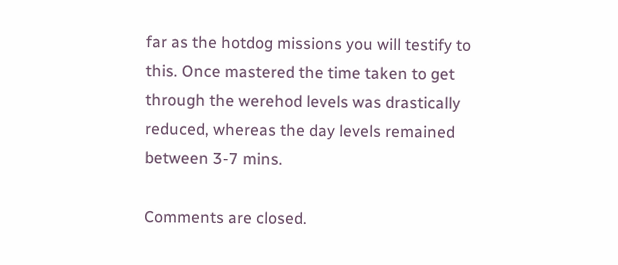far as the hotdog missions you will testify to this. Once mastered the time taken to get through the werehod levels was drastically reduced, whereas the day levels remained between 3-7 mins.

Comments are closed.